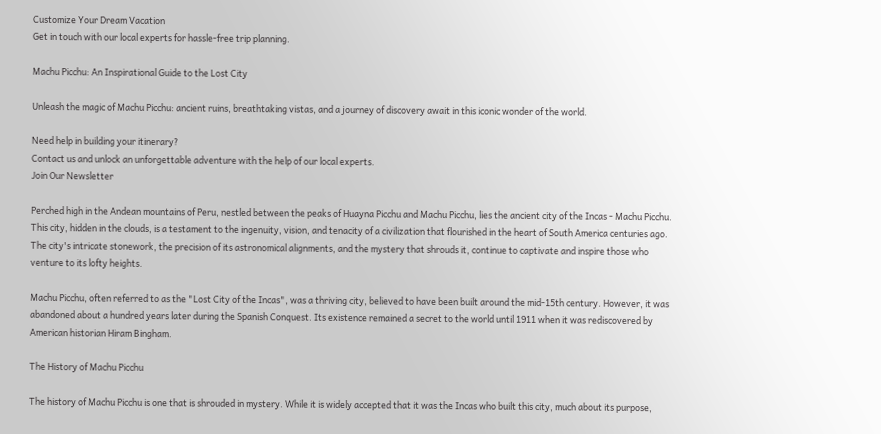Customize Your Dream Vacation
Get in touch with our local experts for hassle-free trip planning.

Machu Picchu: An Inspirational Guide to the Lost City

Unleash the magic of Machu Picchu: ancient ruins, breathtaking vistas, and a journey of discovery await in this iconic wonder of the world.

Need help in building your itinerary?
Contact us and unlock an unforgettable adventure with the help of our local experts.
Join Our Newsletter

Perched high in the Andean mountains of Peru, nestled between the peaks of Huayna Picchu and Machu Picchu, lies the ancient city of the Incas - Machu Picchu. This city, hidden in the clouds, is a testament to the ingenuity, vision, and tenacity of a civilization that flourished in the heart of South America centuries ago. The city's intricate stonework, the precision of its astronomical alignments, and the mystery that shrouds it, continue to captivate and inspire those who venture to its lofty heights.

Machu Picchu, often referred to as the "Lost City of the Incas", was a thriving city, believed to have been built around the mid-15th century. However, it was abandoned about a hundred years later during the Spanish Conquest. Its existence remained a secret to the world until 1911 when it was rediscovered by American historian Hiram Bingham.

The History of Machu Picchu

The history of Machu Picchu is one that is shrouded in mystery. While it is widely accepted that it was the Incas who built this city, much about its purpose,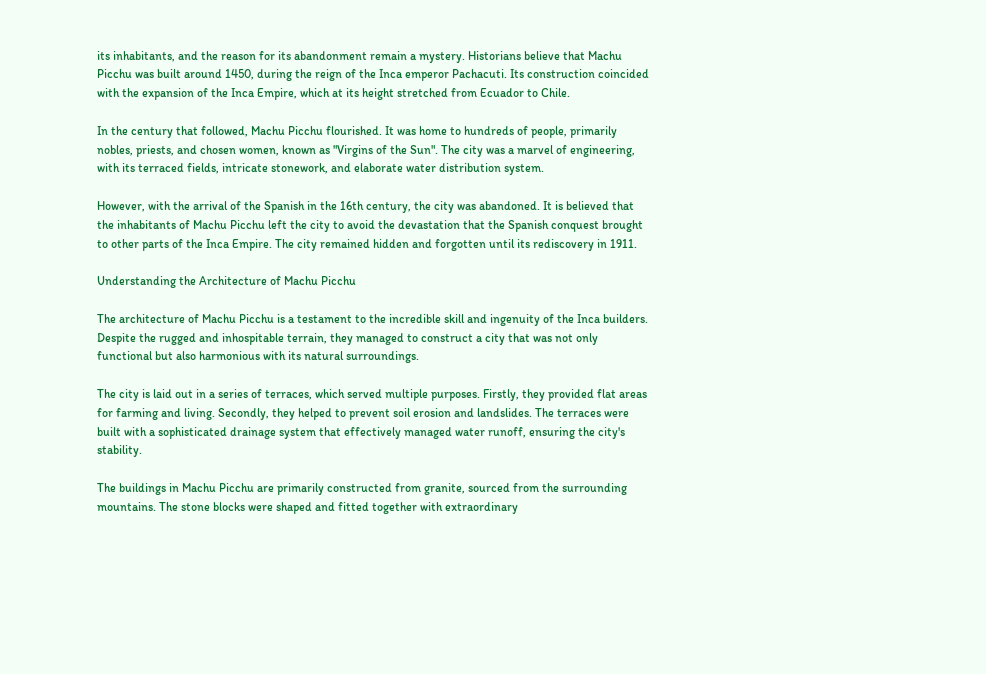its inhabitants, and the reason for its abandonment remain a mystery. Historians believe that Machu Picchu was built around 1450, during the reign of the Inca emperor Pachacuti. Its construction coincided with the expansion of the Inca Empire, which at its height stretched from Ecuador to Chile.

In the century that followed, Machu Picchu flourished. It was home to hundreds of people, primarily nobles, priests, and chosen women, known as "Virgins of the Sun". The city was a marvel of engineering, with its terraced fields, intricate stonework, and elaborate water distribution system.

However, with the arrival of the Spanish in the 16th century, the city was abandoned. It is believed that the inhabitants of Machu Picchu left the city to avoid the devastation that the Spanish conquest brought to other parts of the Inca Empire. The city remained hidden and forgotten until its rediscovery in 1911.

Understanding the Architecture of Machu Picchu

The architecture of Machu Picchu is a testament to the incredible skill and ingenuity of the Inca builders. Despite the rugged and inhospitable terrain, they managed to construct a city that was not only functional but also harmonious with its natural surroundings.

The city is laid out in a series of terraces, which served multiple purposes. Firstly, they provided flat areas for farming and living. Secondly, they helped to prevent soil erosion and landslides. The terraces were built with a sophisticated drainage system that effectively managed water runoff, ensuring the city's stability.

The buildings in Machu Picchu are primarily constructed from granite, sourced from the surrounding mountains. The stone blocks were shaped and fitted together with extraordinary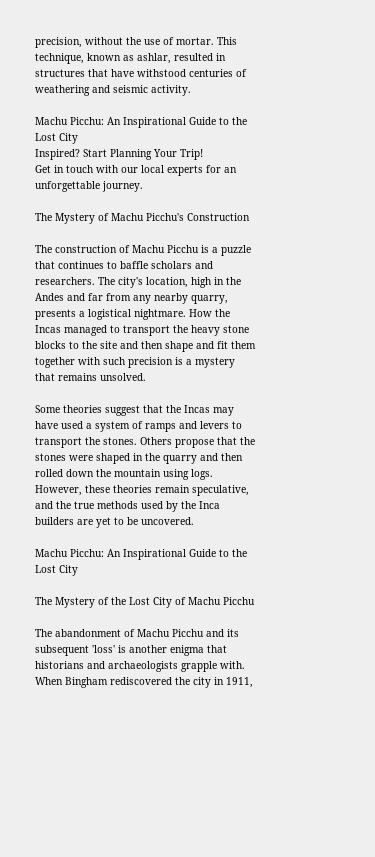precision, without the use of mortar. This technique, known as ashlar, resulted in structures that have withstood centuries of weathering and seismic activity.

Machu Picchu: An Inspirational Guide to the Lost City
Inspired? Start Planning Your Trip!
Get in touch with our local experts for an unforgettable journey.

The Mystery of Machu Picchu's Construction

The construction of Machu Picchu is a puzzle that continues to baffle scholars and researchers. The city's location, high in the Andes and far from any nearby quarry, presents a logistical nightmare. How the Incas managed to transport the heavy stone blocks to the site and then shape and fit them together with such precision is a mystery that remains unsolved.

Some theories suggest that the Incas may have used a system of ramps and levers to transport the stones. Others propose that the stones were shaped in the quarry and then rolled down the mountain using logs. However, these theories remain speculative, and the true methods used by the Inca builders are yet to be uncovered.

Machu Picchu: An Inspirational Guide to the Lost City

The Mystery of the Lost City of Machu Picchu

The abandonment of Machu Picchu and its subsequent 'loss' is another enigma that historians and archaeologists grapple with. When Bingham rediscovered the city in 1911,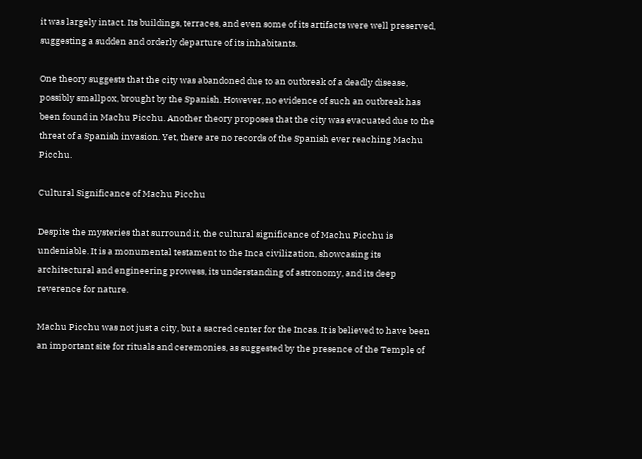it was largely intact. Its buildings, terraces, and even some of its artifacts were well preserved, suggesting a sudden and orderly departure of its inhabitants.

One theory suggests that the city was abandoned due to an outbreak of a deadly disease, possibly smallpox, brought by the Spanish. However, no evidence of such an outbreak has been found in Machu Picchu. Another theory proposes that the city was evacuated due to the threat of a Spanish invasion. Yet, there are no records of the Spanish ever reaching Machu Picchu.

Cultural Significance of Machu Picchu

Despite the mysteries that surround it, the cultural significance of Machu Picchu is undeniable. It is a monumental testament to the Inca civilization, showcasing its architectural and engineering prowess, its understanding of astronomy, and its deep reverence for nature.

Machu Picchu was not just a city, but a sacred center for the Incas. It is believed to have been an important site for rituals and ceremonies, as suggested by the presence of the Temple of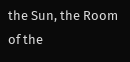the Sun, the Room of the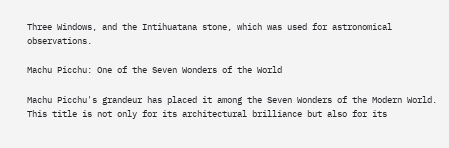Three Windows, and the Intihuatana stone, which was used for astronomical observations.

Machu Picchu: One of the Seven Wonders of the World

Machu Picchu's grandeur has placed it among the Seven Wonders of the Modern World. This title is not only for its architectural brilliance but also for its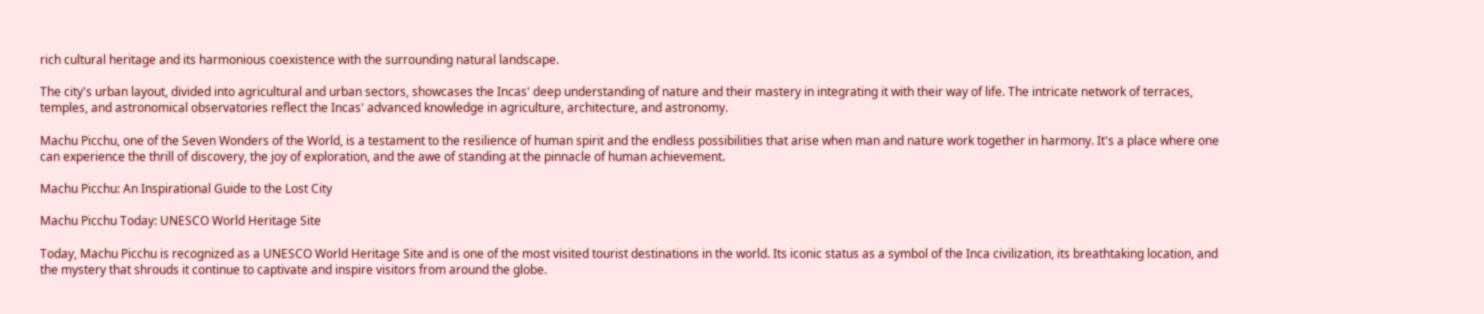rich cultural heritage and its harmonious coexistence with the surrounding natural landscape.

The city's urban layout, divided into agricultural and urban sectors, showcases the Incas' deep understanding of nature and their mastery in integrating it with their way of life. The intricate network of terraces, temples, and astronomical observatories reflect the Incas' advanced knowledge in agriculture, architecture, and astronomy.

Machu Picchu, one of the Seven Wonders of the World, is a testament to the resilience of human spirit and the endless possibilities that arise when man and nature work together in harmony. It's a place where one can experience the thrill of discovery, the joy of exploration, and the awe of standing at the pinnacle of human achievement.

Machu Picchu: An Inspirational Guide to the Lost City

Machu Picchu Today: UNESCO World Heritage Site

Today, Machu Picchu is recognized as a UNESCO World Heritage Site and is one of the most visited tourist destinations in the world. Its iconic status as a symbol of the Inca civilization, its breathtaking location, and the mystery that shrouds it continue to captivate and inspire visitors from around the globe.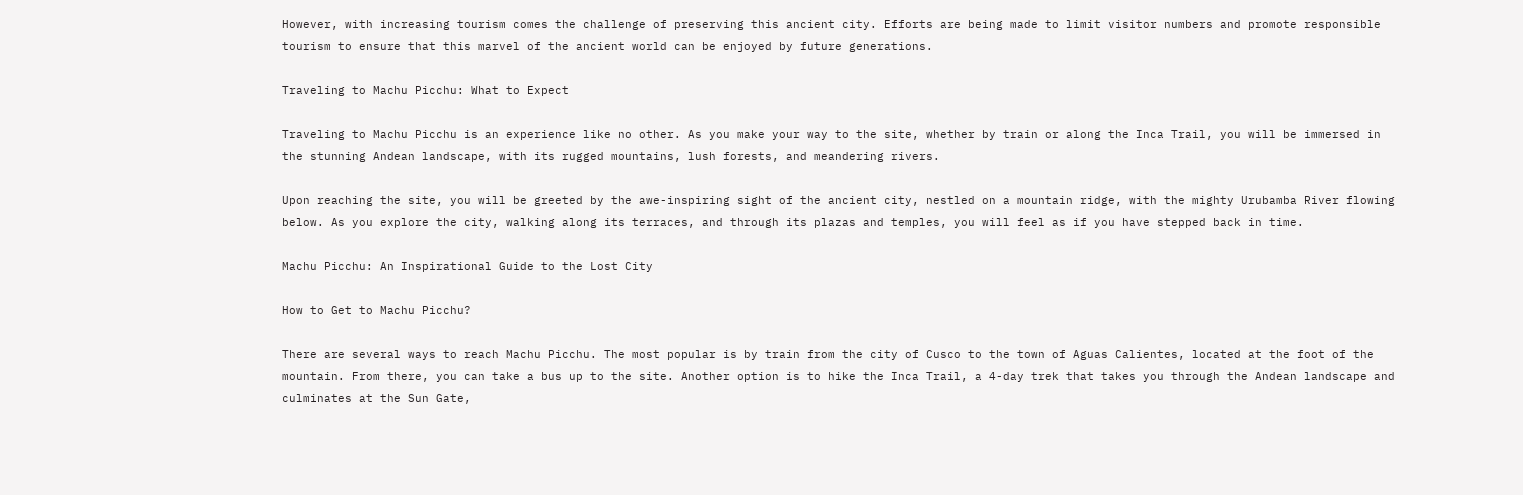However, with increasing tourism comes the challenge of preserving this ancient city. Efforts are being made to limit visitor numbers and promote responsible tourism to ensure that this marvel of the ancient world can be enjoyed by future generations.

Traveling to Machu Picchu: What to Expect

Traveling to Machu Picchu is an experience like no other. As you make your way to the site, whether by train or along the Inca Trail, you will be immersed in the stunning Andean landscape, with its rugged mountains, lush forests, and meandering rivers.

Upon reaching the site, you will be greeted by the awe-inspiring sight of the ancient city, nestled on a mountain ridge, with the mighty Urubamba River flowing below. As you explore the city, walking along its terraces, and through its plazas and temples, you will feel as if you have stepped back in time.

Machu Picchu: An Inspirational Guide to the Lost City

How to Get to Machu Picchu?

There are several ways to reach Machu Picchu. The most popular is by train from the city of Cusco to the town of Aguas Calientes, located at the foot of the mountain. From there, you can take a bus up to the site. Another option is to hike the Inca Trail, a 4-day trek that takes you through the Andean landscape and culminates at the Sun Gate,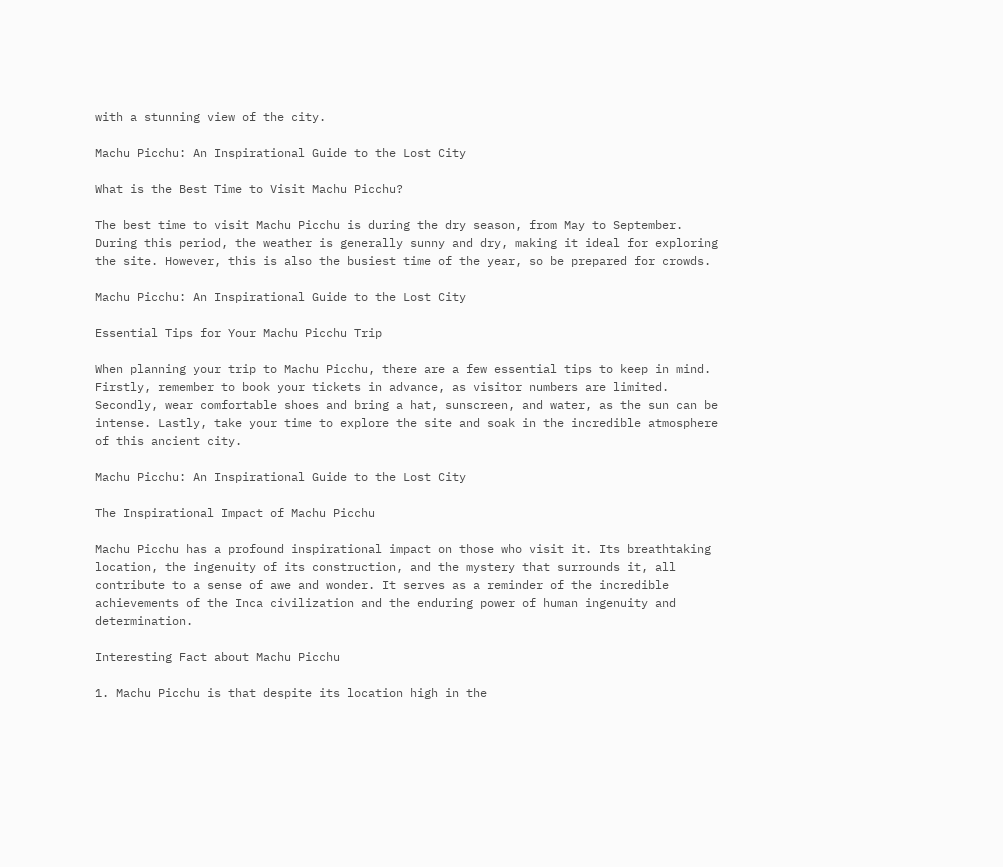with a stunning view of the city.

Machu Picchu: An Inspirational Guide to the Lost City

What is the Best Time to Visit Machu Picchu?

The best time to visit Machu Picchu is during the dry season, from May to September. During this period, the weather is generally sunny and dry, making it ideal for exploring the site. However, this is also the busiest time of the year, so be prepared for crowds.

Machu Picchu: An Inspirational Guide to the Lost City

Essential Tips for Your Machu Picchu Trip

When planning your trip to Machu Picchu, there are a few essential tips to keep in mind. Firstly, remember to book your tickets in advance, as visitor numbers are limited. Secondly, wear comfortable shoes and bring a hat, sunscreen, and water, as the sun can be intense. Lastly, take your time to explore the site and soak in the incredible atmosphere of this ancient city.

Machu Picchu: An Inspirational Guide to the Lost City

The Inspirational Impact of Machu Picchu

Machu Picchu has a profound inspirational impact on those who visit it. Its breathtaking location, the ingenuity of its construction, and the mystery that surrounds it, all contribute to a sense of awe and wonder. It serves as a reminder of the incredible achievements of the Inca civilization and the enduring power of human ingenuity and determination.

Interesting Fact about Machu Picchu

1. Machu Picchu is that despite its location high in the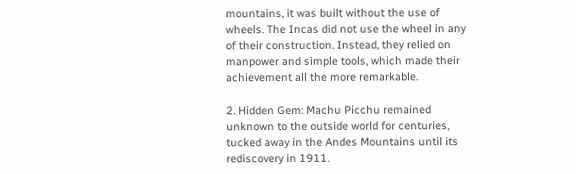mountains, it was built without the use of wheels. The Incas did not use the wheel in any of their construction. Instead, they relied on manpower and simple tools, which made their achievement all the more remarkable.

2. Hidden Gem: Machu Picchu remained unknown to the outside world for centuries, tucked away in the Andes Mountains until its rediscovery in 1911.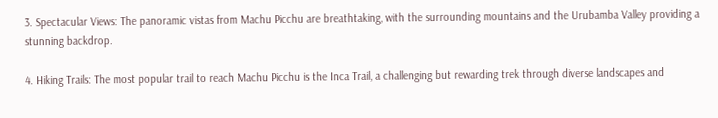3. Spectacular Views: The panoramic vistas from Machu Picchu are breathtaking, with the surrounding mountains and the Urubamba Valley providing a stunning backdrop.

4. Hiking Trails: The most popular trail to reach Machu Picchu is the Inca Trail, a challenging but rewarding trek through diverse landscapes and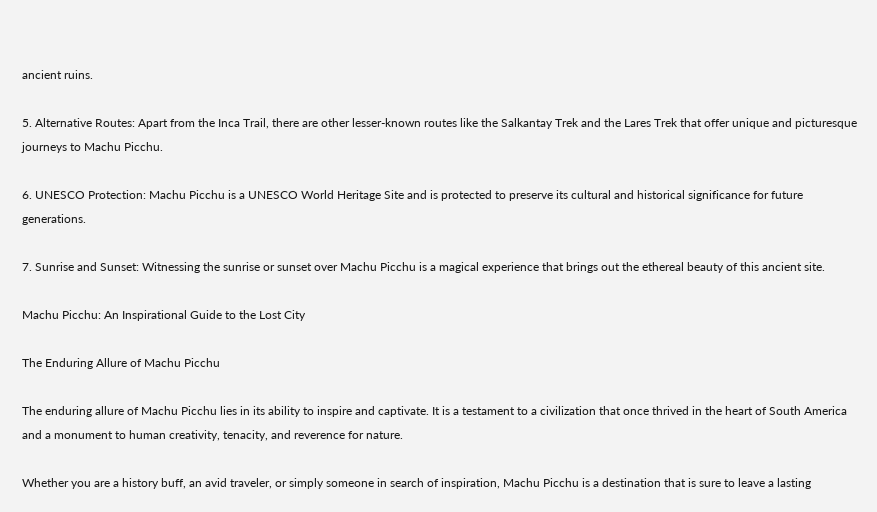ancient ruins.

5. Alternative Routes: Apart from the Inca Trail, there are other lesser-known routes like the Salkantay Trek and the Lares Trek that offer unique and picturesque journeys to Machu Picchu.

6. UNESCO Protection: Machu Picchu is a UNESCO World Heritage Site and is protected to preserve its cultural and historical significance for future generations.

7. Sunrise and Sunset: Witnessing the sunrise or sunset over Machu Picchu is a magical experience that brings out the ethereal beauty of this ancient site.

Machu Picchu: An Inspirational Guide to the Lost City

The Enduring Allure of Machu Picchu

The enduring allure of Machu Picchu lies in its ability to inspire and captivate. It is a testament to a civilization that once thrived in the heart of South America and a monument to human creativity, tenacity, and reverence for nature.

Whether you are a history buff, an avid traveler, or simply someone in search of inspiration, Machu Picchu is a destination that is sure to leave a lasting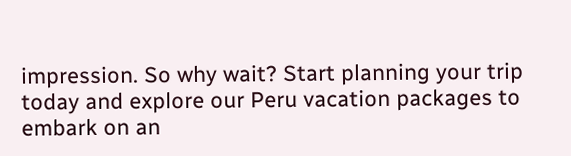impression. So why wait? Start planning your trip today and explore our Peru vacation packages to embark on an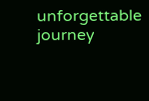unforgettable journey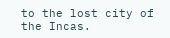to the lost city of the Incas.